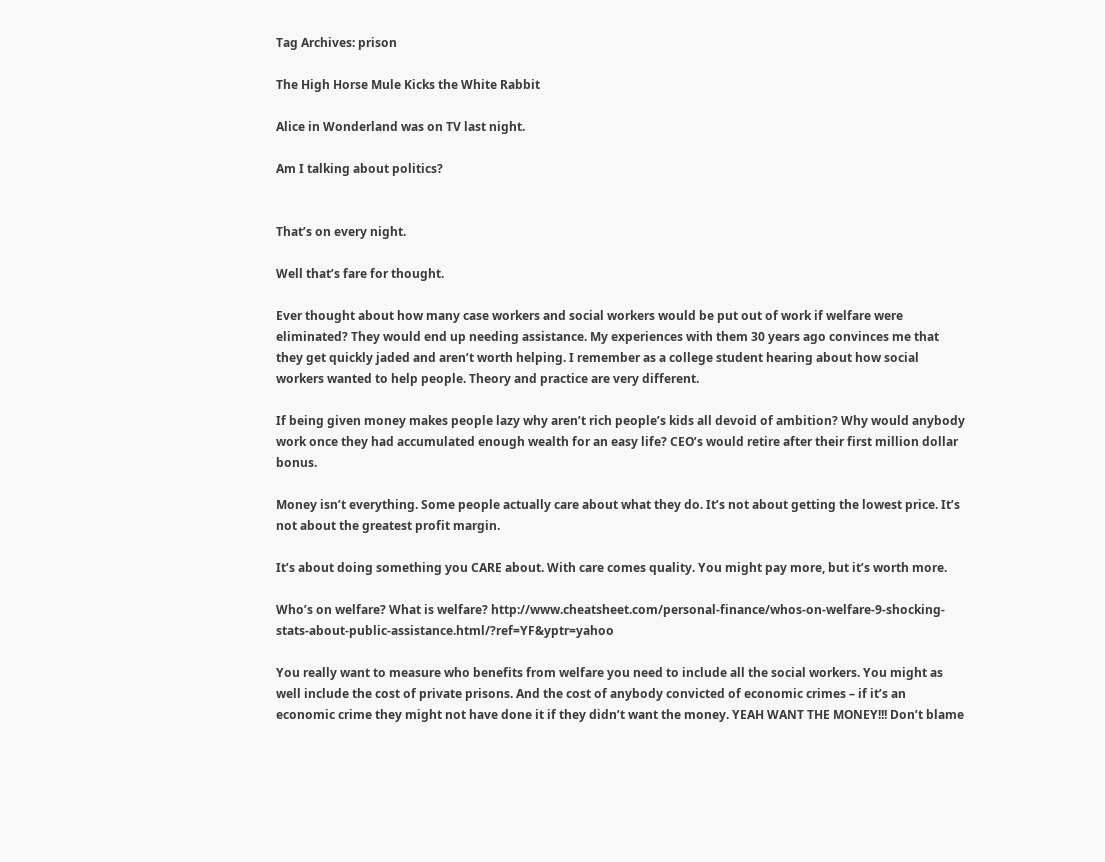Tag Archives: prison

The High Horse Mule Kicks the White Rabbit

Alice in Wonderland was on TV last night.

Am I talking about politics?


That’s on every night.

Well that’s fare for thought.

Ever thought about how many case workers and social workers would be put out of work if welfare were eliminated? They would end up needing assistance. My experiences with them 30 years ago convinces me that they get quickly jaded and aren’t worth helping. I remember as a college student hearing about how social workers wanted to help people. Theory and practice are very different.

If being given money makes people lazy why aren’t rich people’s kids all devoid of ambition? Why would anybody work once they had accumulated enough wealth for an easy life? CEO’s would retire after their first million dollar bonus.

Money isn’t everything. Some people actually care about what they do. It’s not about getting the lowest price. It’s not about the greatest profit margin.

It’s about doing something you CARE about. With care comes quality. You might pay more, but it’s worth more.

Who’s on welfare? What is welfare? http://www.cheatsheet.com/personal-finance/whos-on-welfare-9-shocking-stats-about-public-assistance.html/?ref=YF&yptr=yahoo

You really want to measure who benefits from welfare you need to include all the social workers. You might as well include the cost of private prisons. And the cost of anybody convicted of economic crimes – if it’s an economic crime they might not have done it if they didn’t want the money. YEAH WANT THE MONEY!!! Don’t blame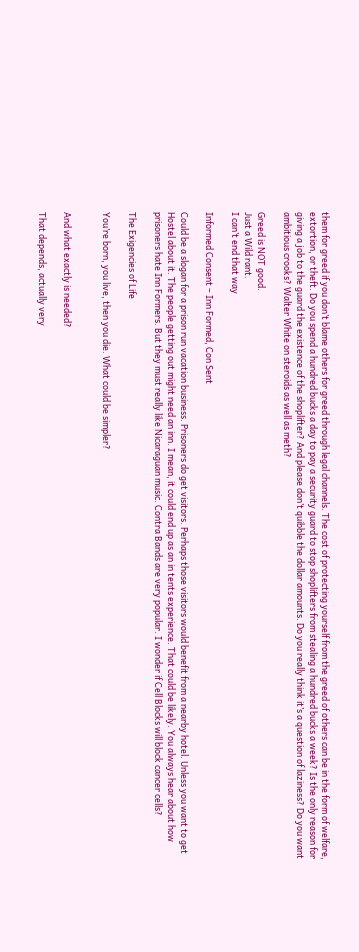them for greed if you don’t blame others for greed through legal channels. The cost of protecting yourself from the greed of others can be in the form of welfare, extortion, or theft. Do you spend a hundred bucks a day to pay a security guard to stop shoplifters from stealing a hundred bucks a week? Is the only reason for giving a job to the guard the existence of the shoplifter? And please don’t quibble the dollar amounts. Do you really think it’s a question of laziness? Do you want ambitious crooks? Walter White on steroids as well as meth?

Greed is NOT good.
Just a Wild rant.
I can’t end that way

Informed Consent – Inn Formed, Con Sent

Could be a slogan for a prison run vacation business. Prisoners do get visitors. Perhaps those visitors would benefit from a nearby hotel. Unless you want to get Hostel about it. The people getting out might need an inn. I mean, it could end up as an in tents experience. That could be likely. You always hear about how prisoners hate Inn Formers. But they must really like Nicaraguan music. Contra Bands are very popular. I wonder if Cell Blocks will block cancer cells?

The Exigencies of Life

You’re born, you live, then you die. What could be simpler?


And what exactly is needed?

That depends, actually very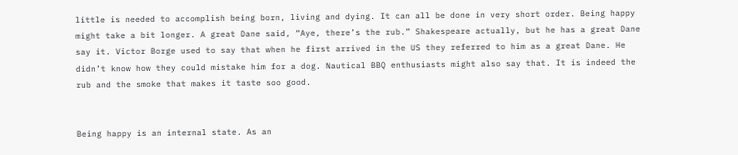little is needed to accomplish being born, living and dying. It can all be done in very short order. Being happy might take a bit longer. A great Dane said, “Aye, there’s the rub.” Shakespeare actually, but he has a great Dane say it. Victor Borge used to say that when he first arrived in the US they referred to him as a great Dane. He didn’t know how they could mistake him for a dog. Nautical BBQ enthusiasts might also say that. It is indeed the rub and the smoke that makes it taste soo good.


Being happy is an internal state. As an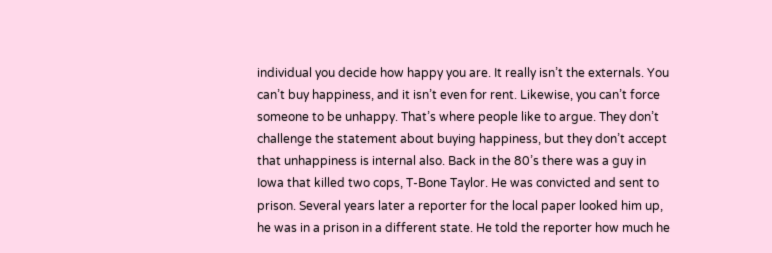individual you decide how happy you are. It really isn’t the externals. You can’t buy happiness, and it isn’t even for rent. Likewise, you can’t force someone to be unhappy. That’s where people like to argue. They don’t challenge the statement about buying happiness, but they don’t accept that unhappiness is internal also. Back in the 80’s there was a guy in Iowa that killed two cops, T-Bone Taylor. He was convicted and sent to prison. Several years later a reporter for the local paper looked him up, he was in a prison in a different state. He told the reporter how much he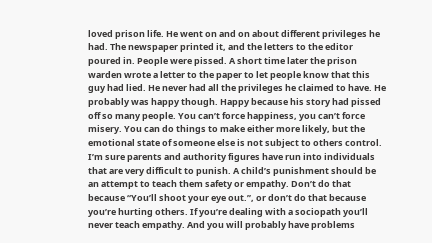loved prison life. He went on and on about different privileges he had. The newspaper printed it, and the letters to the editor poured in. People were pissed. A short time later the prison warden wrote a letter to the paper to let people know that this guy had lied. He never had all the privileges he claimed to have. He probably was happy though. Happy because his story had pissed off so many people. You can’t force happiness, you can’t force misery. You can do things to make either more likely, but the emotional state of someone else is not subject to others control. I’m sure parents and authority figures have run into individuals that are very difficult to punish. A child’s punishment should be an attempt to teach them safety or empathy. Don’t do that because “You’ll shoot your eye out.”, or don’t do that because you’re hurting others. If you’re dealing with a sociopath you’ll never teach empathy. And you will probably have problems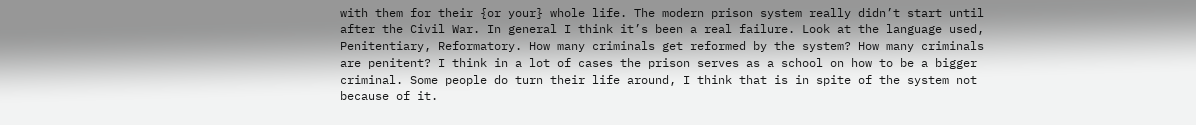with them for their {or your} whole life. The modern prison system really didn’t start until after the Civil War. In general I think it’s been a real failure. Look at the language used, Penitentiary, Reformatory. How many criminals get reformed by the system? How many criminals are penitent? I think in a lot of cases the prison serves as a school on how to be a bigger criminal. Some people do turn their life around, I think that is in spite of the system not because of it.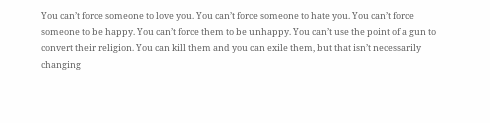You can’t force someone to love you. You can’t force someone to hate you. You can’t force someone to be happy. You can’t force them to be unhappy. You can’t use the point of a gun to convert their religion. You can kill them and you can exile them, but that isn’t necessarily changing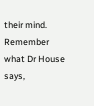their mind. Remember what Dr House says,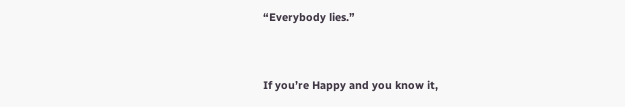“Everybody lies.”


If you’re Happy and you know it,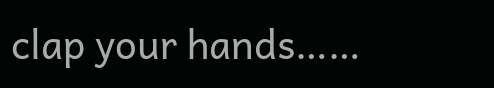clap your hands……